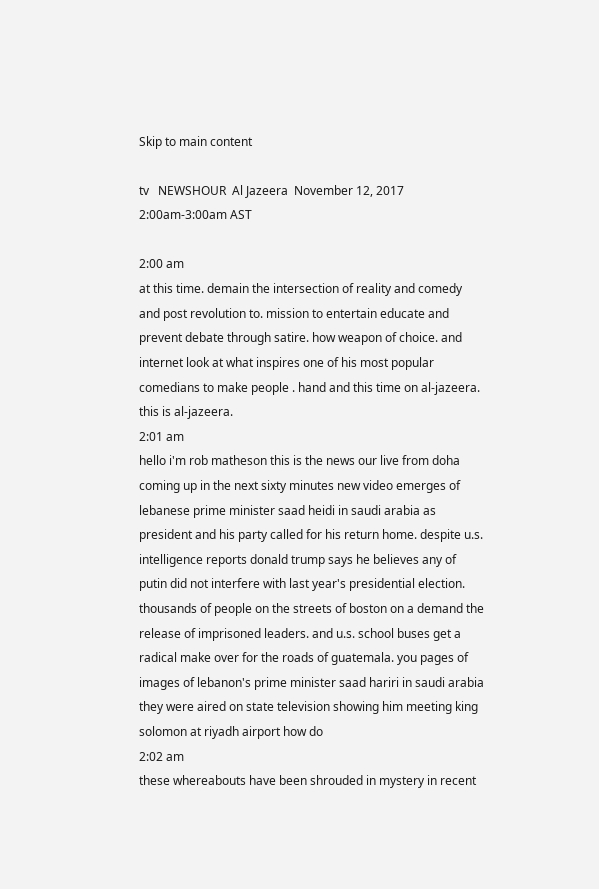Skip to main content

tv   NEWSHOUR  Al Jazeera  November 12, 2017 2:00am-3:00am AST

2:00 am
at this time. demain the intersection of reality and comedy and post revolution to. mission to entertain educate and prevent debate through satire. how weapon of choice. and internet look at what inspires one of his most popular comedians to make people . hand and this time on al-jazeera. this is al-jazeera.
2:01 am
hello i'm rob matheson this is the news our live from doha coming up in the next sixty minutes new video emerges of lebanese prime minister saad heidi in saudi arabia as president and his party called for his return home. despite u.s. intelligence reports donald trump says he believes any of putin did not interfere with last year's presidential election. thousands of people on the streets of boston on a demand the release of imprisoned leaders. and u.s. school buses get a radical make over for the roads of guatemala. you pages of images of lebanon's prime minister saad hariri in saudi arabia they were aired on state television showing him meeting king solomon at riyadh airport how do
2:02 am
these whereabouts have been shrouded in mystery in recent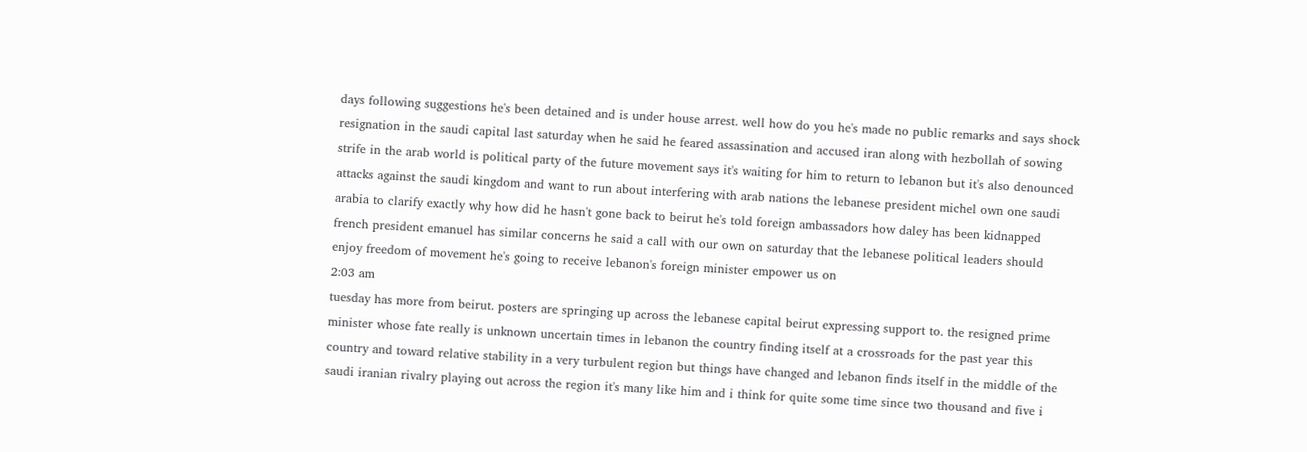days following suggestions he's been detained and is under house arrest. well how do you he's made no public remarks and says shock resignation in the saudi capital last saturday when he said he feared assassination and accused iran along with hezbollah of sowing strife in the arab world is political party of the future movement says it's waiting for him to return to lebanon but it's also denounced attacks against the saudi kingdom and want to run about interfering with arab nations the lebanese president michel own one saudi arabia to clarify exactly why how did he hasn't gone back to beirut he's told foreign ambassadors how daley has been kidnapped french president emanuel has similar concerns he said a call with our own on saturday that the lebanese political leaders should enjoy freedom of movement he's going to receive lebanon's foreign minister empower us on
2:03 am
tuesday has more from beirut. posters are springing up across the lebanese capital beirut expressing support to. the resigned prime minister whose fate really is unknown uncertain times in lebanon the country finding itself at a crossroads for the past year this country and toward relative stability in a very turbulent region but things have changed and lebanon finds itself in the middle of the saudi iranian rivalry playing out across the region it's many like him and i think for quite some time since two thousand and five i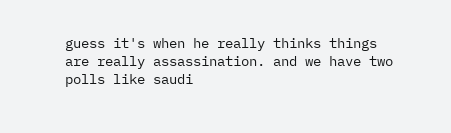guess it's when he really thinks things are really assassination. and we have two polls like saudi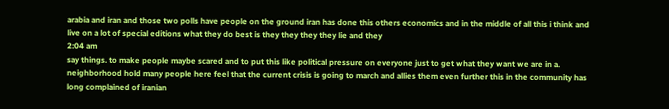arabia and iran and those two polls have people on the ground iran has done this others economics and in the middle of all this i think and live on a lot of special editions what they do best is they they they they lie and they
2:04 am
say things. to make people maybe scared and to put this like political pressure on everyone just to get what they want we are in a. neighborhood hold many people here feel that the current crisis is going to march and allies them even further this in the community has long complained of iranian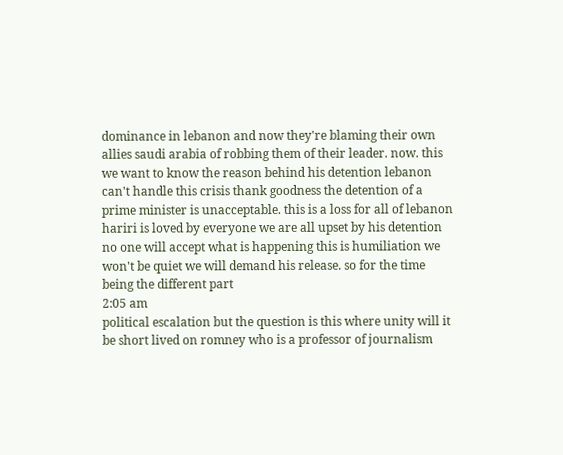dominance in lebanon and now they're blaming their own allies saudi arabia of robbing them of their leader. now. this we want to know the reason behind his detention lebanon can't handle this crisis thank goodness the detention of a prime minister is unacceptable. this is a loss for all of lebanon hariri is loved by everyone we are all upset by his detention no one will accept what is happening this is humiliation we won't be quiet we will demand his release. so for the time being the different part
2:05 am
political escalation but the question is this where unity will it be short lived on romney who is a professor of journalism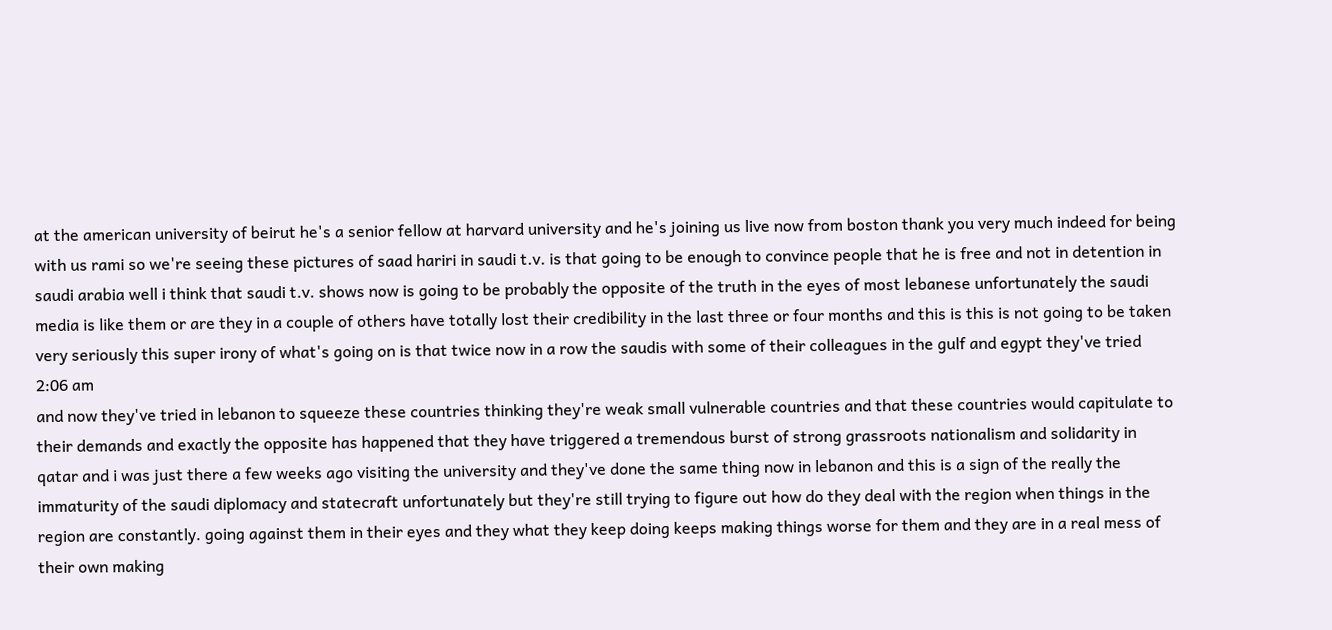at the american university of beirut he's a senior fellow at harvard university and he's joining us live now from boston thank you very much indeed for being with us rami so we're seeing these pictures of saad hariri in saudi t.v. is that going to be enough to convince people that he is free and not in detention in saudi arabia well i think that saudi t.v. shows now is going to be probably the opposite of the truth in the eyes of most lebanese unfortunately the saudi media is like them or are they in a couple of others have totally lost their credibility in the last three or four months and this is this is not going to be taken very seriously this super irony of what's going on is that twice now in a row the saudis with some of their colleagues in the gulf and egypt they've tried
2:06 am
and now they've tried in lebanon to squeeze these countries thinking they're weak small vulnerable countries and that these countries would capitulate to their demands and exactly the opposite has happened that they have triggered a tremendous burst of strong grassroots nationalism and solidarity in qatar and i was just there a few weeks ago visiting the university and they've done the same thing now in lebanon and this is a sign of the really the immaturity of the saudi diplomacy and statecraft unfortunately but they're still trying to figure out how do they deal with the region when things in the region are constantly. going against them in their eyes and they what they keep doing keeps making things worse for them and they are in a real mess of their own making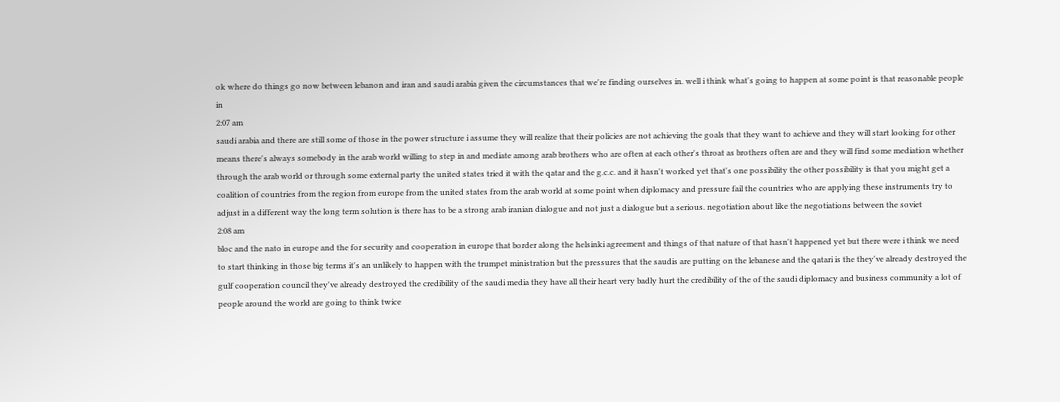ok where do things go now between lebanon and iran and saudi arabia given the circumstances that we're finding ourselves in. well i think what's going to happen at some point is that reasonable people in
2:07 am
saudi arabia and there are still some of those in the power structure i assume they will realize that their policies are not achieving the goals that they want to achieve and they will start looking for other means there's always somebody in the arab world willing to step in and mediate among arab brothers who are often at each other's throat as brothers often are and they will find some mediation whether through the arab world or through some external party the united states tried it with the qatar and the g.c.c. and it hasn't worked yet that's one possibility the other possibility is that you might get a coalition of countries from the region from europe from the united states from the arab world at some point when diplomacy and pressure fail the countries who are applying these instruments try to adjust in a different way the long term solution is there has to be a strong arab iranian dialogue and not just a dialogue but a serious. negotiation about like the negotiations between the soviet
2:08 am
bloc and the nato in europe and the for security and cooperation in europe that border along the helsinki agreement and things of that nature of that hasn't happened yet but there were i think we need to start thinking in those big terms it's an unlikely to happen with the trumpet ministration but the pressures that the saudis are putting on the lebanese and the qatari is the they've already destroyed the gulf cooperation council they've already destroyed the credibility of the saudi media they have all their heart very badly hurt the credibility of the of the saudi diplomacy and business community a lot of people around the world are going to think twice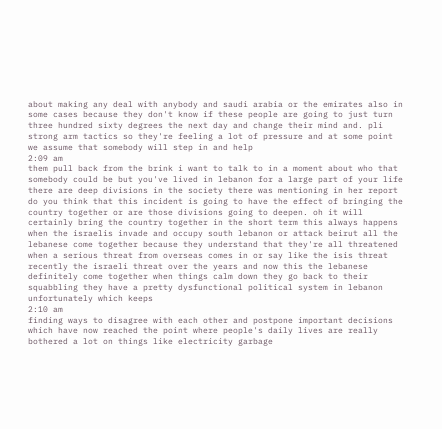about making any deal with anybody and saudi arabia or the emirates also in some cases because they don't know if these people are going to just turn three hundred sixty degrees the next day and change their mind and. pli strong arm tactics so they're feeling a lot of pressure and at some point we assume that somebody will step in and help
2:09 am
them pull back from the brink i want to talk to in a moment about who that somebody could be but you've lived in lebanon for a large part of your life there are deep divisions in the society there was mentioning in her report do you think that this incident is going to have the effect of bringing the country together or are those divisions going to deepen. oh it will certainly bring the country together in the short term this always happens when the israelis invade and occupy south lebanon or attack beirut all the lebanese come together because they understand that they're all threatened when a serious threat from overseas comes in or say like the isis threat recently the israeli threat over the years and now this the lebanese definitely come together when things calm down they go back to their squabbling they have a pretty dysfunctional political system in lebanon unfortunately which keeps
2:10 am
finding ways to disagree with each other and postpone important decisions which have now reached the point where people's daily lives are really bothered a lot on things like electricity garbage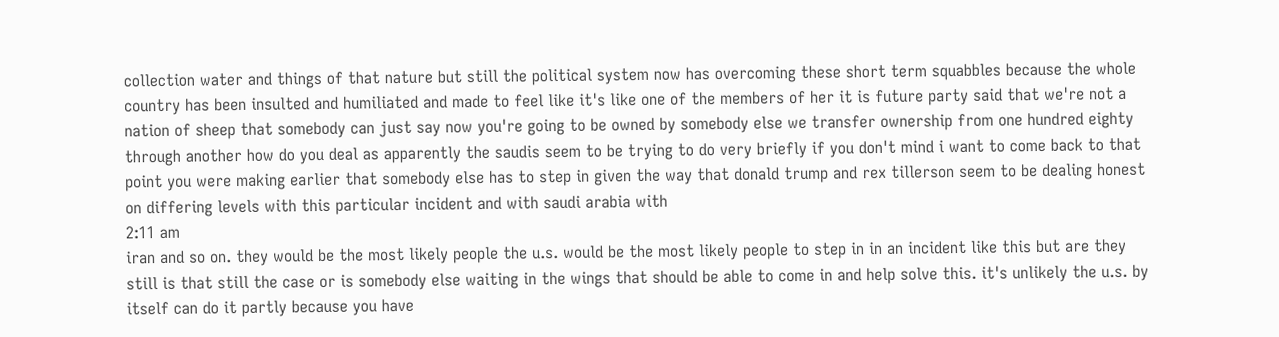collection water and things of that nature but still the political system now has overcoming these short term squabbles because the whole country has been insulted and humiliated and made to feel like it's like one of the members of her it is future party said that we're not a nation of sheep that somebody can just say now you're going to be owned by somebody else we transfer ownership from one hundred eighty through another how do you deal as apparently the saudis seem to be trying to do very briefly if you don't mind i want to come back to that point you were making earlier that somebody else has to step in given the way that donald trump and rex tillerson seem to be dealing honest on differing levels with this particular incident and with saudi arabia with
2:11 am
iran and so on. they would be the most likely people the u.s. would be the most likely people to step in in an incident like this but are they still is that still the case or is somebody else waiting in the wings that should be able to come in and help solve this. it's unlikely the u.s. by itself can do it partly because you have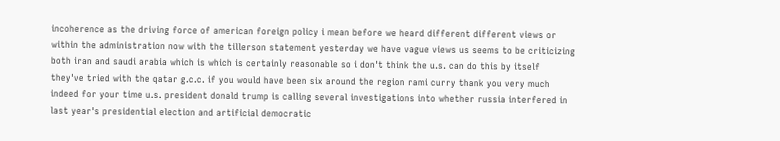incoherence as the driving force of american foreign policy i mean before we heard different different views or within the administration now with the tillerson statement yesterday we have vague views us seems to be criticizing both iran and saudi arabia which is which is certainly reasonable so i don't think the u.s. can do this by itself they've tried with the qatar g.c.c. if you would have been six around the region rami curry thank you very much indeed for your time u.s. president donald trump is calling several investigations into whether russia interfered in last year's presidential election and artificial democratic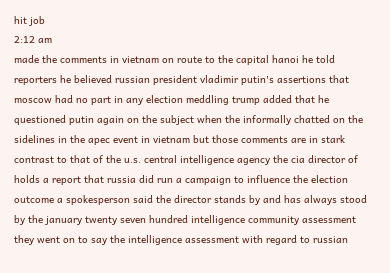hit job
2:12 am
made the comments in vietnam on route to the capital hanoi he told reporters he believed russian president vladimir putin's assertions that moscow had no part in any election meddling trump added that he questioned putin again on the subject when the informally chatted on the sidelines in the apec event in vietnam but those comments are in stark contrast to that of the u.s. central intelligence agency the cia director of holds a report that russia did run a campaign to influence the election outcome a spokesperson said the director stands by and has always stood by the january twenty seven hundred intelligence community assessment they went on to say the intelligence assessment with regard to russian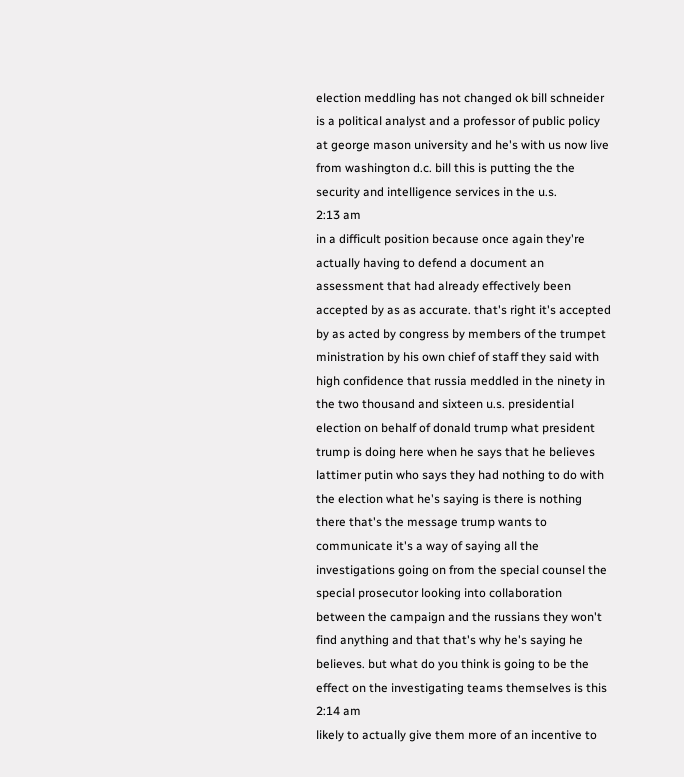election meddling has not changed ok bill schneider is a political analyst and a professor of public policy at george mason university and he's with us now live from washington d.c. bill this is putting the the security and intelligence services in the u.s.
2:13 am
in a difficult position because once again they're actually having to defend a document an assessment that had already effectively been accepted by as as accurate. that's right it's accepted by as acted by congress by members of the trumpet ministration by his own chief of staff they said with high confidence that russia meddled in the ninety in the two thousand and sixteen u.s. presidential election on behalf of donald trump what president trump is doing here when he says that he believes lattimer putin who says they had nothing to do with the election what he's saying is there is nothing there that's the message trump wants to communicate it's a way of saying all the investigations going on from the special counsel the special prosecutor looking into collaboration between the campaign and the russians they won't find anything and that that's why he's saying he believes. but what do you think is going to be the effect on the investigating teams themselves is this
2:14 am
likely to actually give them more of an incentive to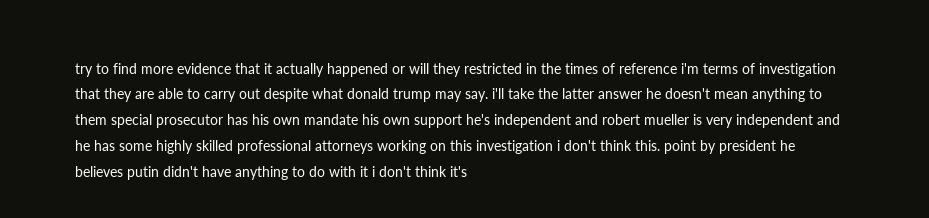try to find more evidence that it actually happened or will they restricted in the times of reference i'm terms of investigation that they are able to carry out despite what donald trump may say. i'll take the latter answer he doesn't mean anything to them special prosecutor has his own mandate his own support he's independent and robert mueller is very independent and he has some highly skilled professional attorneys working on this investigation i don't think this. point by president he believes putin didn't have anything to do with it i don't think it's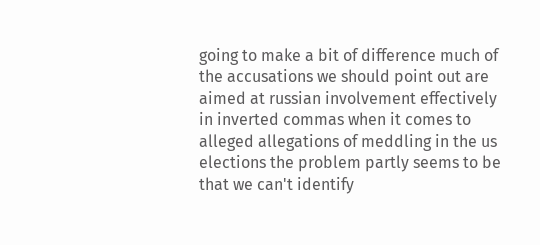going to make a bit of difference much of the accusations we should point out are aimed at russian involvement effectively in inverted commas when it comes to alleged allegations of meddling in the us elections the problem partly seems to be that we can't identify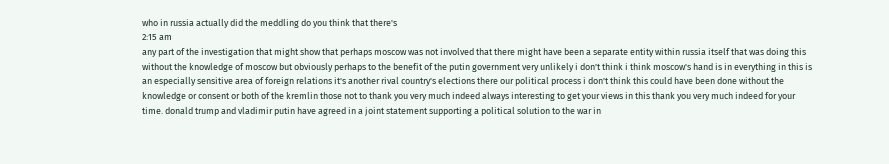who in russia actually did the meddling do you think that there's
2:15 am
any part of the investigation that might show that perhaps moscow was not involved that there might have been a separate entity within russia itself that was doing this without the knowledge of moscow but obviously perhaps to the benefit of the putin government very unlikely i don't think i think moscow's hand is in everything in this is an especially sensitive area of foreign relations it's another rival country's elections there our political process i don't think this could have been done without the knowledge or consent or both of the kremlin those not to thank you very much indeed always interesting to get your views in this thank you very much indeed for your time. donald trump and vladimir putin have agreed in a joint statement supporting a political solution to the war in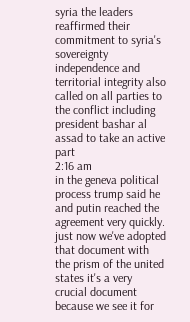syria the leaders reaffirmed their commitment to syria's sovereignty independence and territorial integrity also called on all parties to the conflict including president bashar al assad to take an active part
2:16 am
in the geneva political process trump said he and putin reached the agreement very quickly. just now we've adopted that document with the prism of the united states it's a very crucial document because we see it for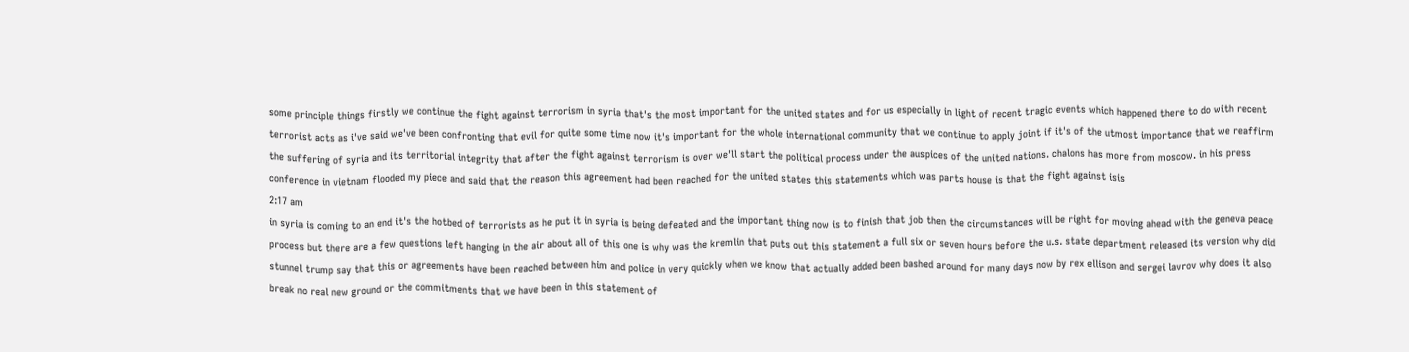some principle things firstly we continue the fight against terrorism in syria that's the most important for the united states and for us especially in light of recent tragic events which happened there to do with recent terrorist acts as i've said we've been confronting that evil for quite some time now it's important for the whole international community that we continue to apply joint if it's of the utmost importance that we reaffirm the suffering of syria and its territorial integrity that after the fight against terrorism is over we'll start the political process under the auspices of the united nations. chalons has more from moscow. in his press conference in vietnam flooded my piece and said that the reason this agreement had been reached for the united states this statements which was parts house is that the fight against isis
2:17 am
in syria is coming to an end it's the hotbed of terrorists as he put it in syria is being defeated and the important thing now is to finish that job then the circumstances will be right for moving ahead with the geneva peace process but there are a few questions left hanging in the air about all of this one is why was the kremlin that puts out this statement a full six or seven hours before the u.s. state department released its version why did stunnel trump say that this or agreements have been reached between him and police in very quickly when we know that actually added been bashed around for many days now by rex ellison and sergei lavrov why does it also break no real new ground or the commitments that we have been in this statement of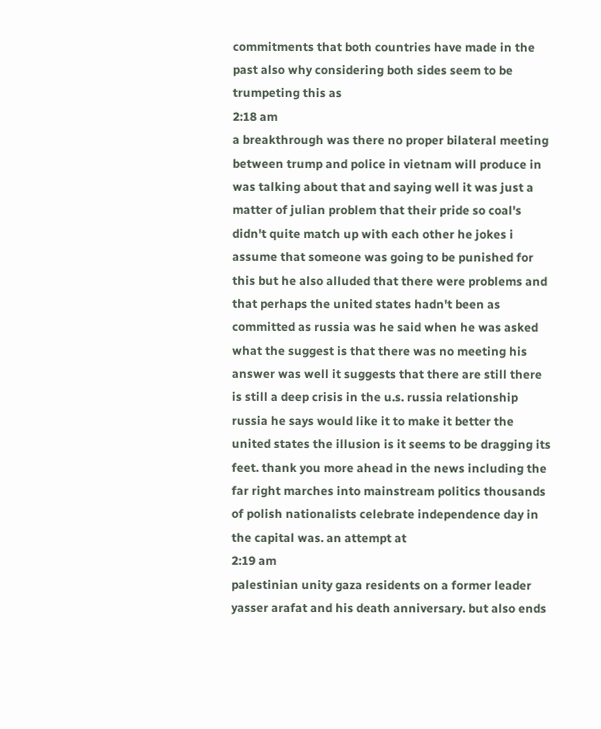commitments that both countries have made in the past also why considering both sides seem to be trumpeting this as
2:18 am
a breakthrough was there no proper bilateral meeting between trump and police in vietnam will produce in was talking about that and saying well it was just a matter of julian problem that their pride so coal's didn't quite match up with each other he jokes i assume that someone was going to be punished for this but he also alluded that there were problems and that perhaps the united states hadn't been as committed as russia was he said when he was asked what the suggest is that there was no meeting his answer was well it suggests that there are still there is still a deep crisis in the u.s. russia relationship russia he says would like it to make it better the united states the illusion is it seems to be dragging its feet. thank you more ahead in the news including the far right marches into mainstream politics thousands of polish nationalists celebrate independence day in the capital was. an attempt at
2:19 am
palestinian unity gaza residents on a former leader yasser arafat and his death anniversary. but also ends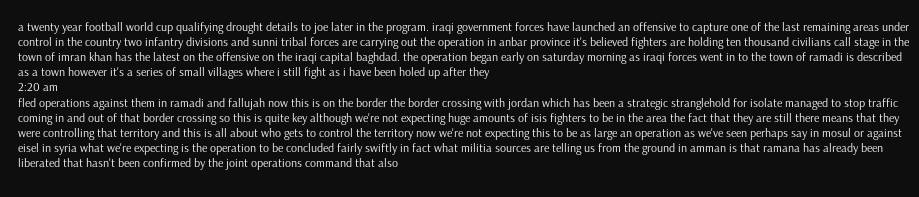a twenty year football world cup qualifying drought details to joe later in the program. iraqi government forces have launched an offensive to capture one of the last remaining areas under control in the country two infantry divisions and sunni tribal forces are carrying out the operation in anbar province it's believed fighters are holding ten thousand civilians call stage in the town of imran khan has the latest on the offensive on the iraqi capital baghdad. the operation began early on saturday morning as iraqi forces went in to the town of ramadi is described as a town however it's a series of small villages where i still fight as i have been holed up after they
2:20 am
fled operations against them in ramadi and fallujah now this is on the border the border crossing with jordan which has been a strategic stranglehold for isolate managed to stop traffic coming in and out of that border crossing so this is quite key although we're not expecting huge amounts of isis fighters to be in the area the fact that they are still there means that they were controlling that territory and this is all about who gets to control the territory now we're not expecting this to be as large an operation as we've seen perhaps say in mosul or against eisel in syria what we're expecting is the operation to be concluded fairly swiftly in fact what militia sources are telling us from the ground in amman is that ramana has already been liberated that hasn't been confirmed by the joint operations command that also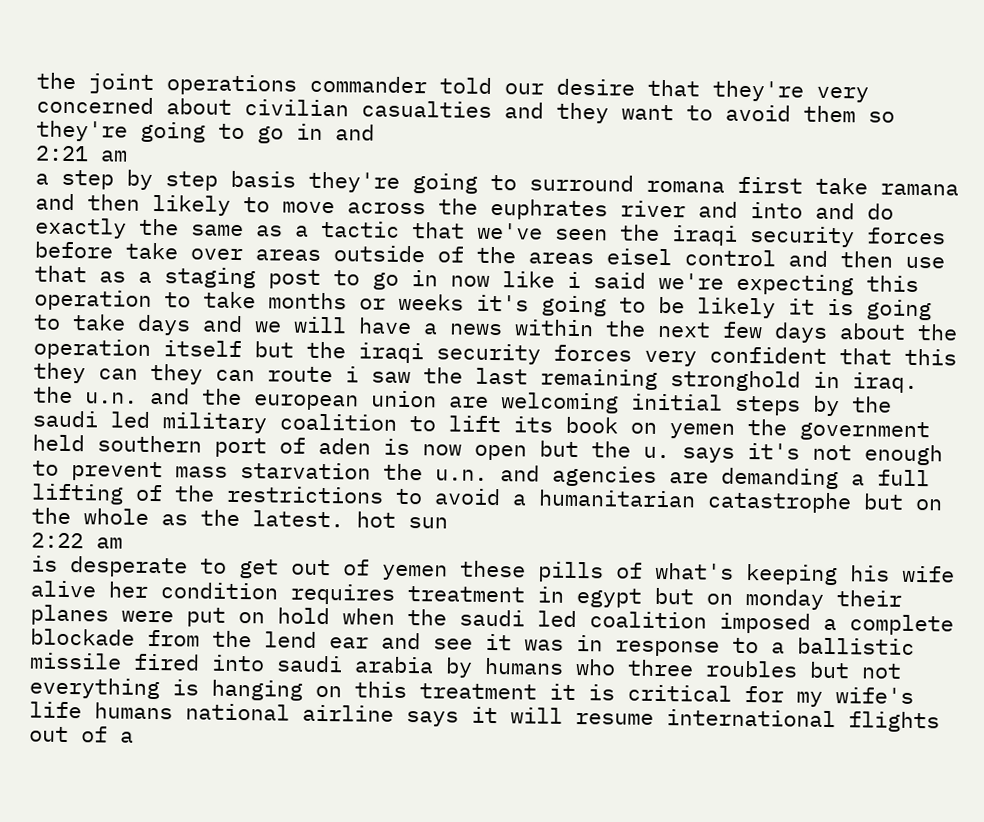the joint operations commander told our desire that they're very concerned about civilian casualties and they want to avoid them so they're going to go in and
2:21 am
a step by step basis they're going to surround romana first take ramana and then likely to move across the euphrates river and into and do exactly the same as a tactic that we've seen the iraqi security forces before take over areas outside of the areas eisel control and then use that as a staging post to go in now like i said we're expecting this operation to take months or weeks it's going to be likely it is going to take days and we will have a news within the next few days about the operation itself but the iraqi security forces very confident that this they can they can route i saw the last remaining stronghold in iraq. the u.n. and the european union are welcoming initial steps by the saudi led military coalition to lift its book on yemen the government held southern port of aden is now open but the u. says it's not enough to prevent mass starvation the u.n. and agencies are demanding a full lifting of the restrictions to avoid a humanitarian catastrophe but on the whole as the latest. hot sun
2:22 am
is desperate to get out of yemen these pills of what's keeping his wife alive her condition requires treatment in egypt but on monday their planes were put on hold when the saudi led coalition imposed a complete blockade from the lend ear and see it was in response to a ballistic missile fired into saudi arabia by humans who three roubles but not everything is hanging on this treatment it is critical for my wife's life humans national airline says it will resume international flights out of a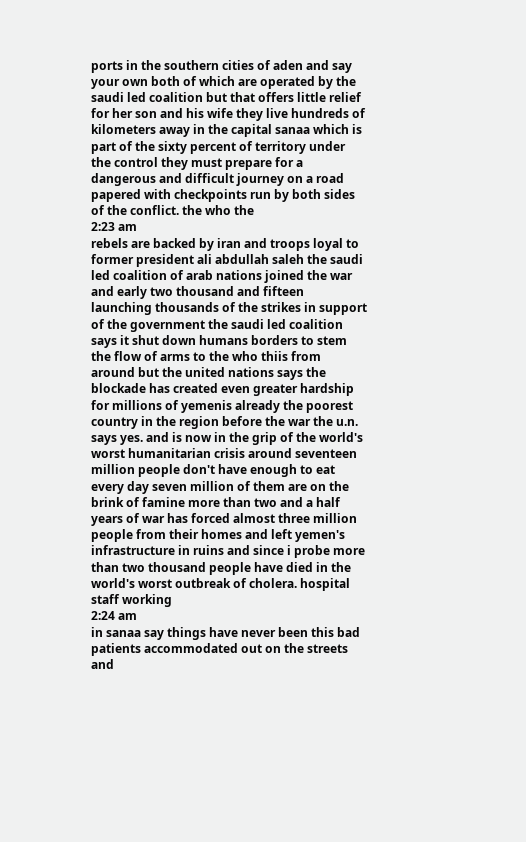ports in the southern cities of aden and say your own both of which are operated by the saudi led coalition but that offers little relief for her son and his wife they live hundreds of kilometers away in the capital sanaa which is part of the sixty percent of territory under the control they must prepare for a dangerous and difficult journey on a road papered with checkpoints run by both sides of the conflict. the who the
2:23 am
rebels are backed by iran and troops loyal to former president ali abdullah saleh the saudi led coalition of arab nations joined the war and early two thousand and fifteen launching thousands of the strikes in support of the government the saudi led coalition says it shut down humans borders to stem the flow of arms to the who thiis from around but the united nations says the blockade has created even greater hardship for millions of yemenis already the poorest country in the region before the war the u.n. says yes. and is now in the grip of the world's worst humanitarian crisis around seventeen million people don't have enough to eat every day seven million of them are on the brink of famine more than two and a half years of war has forced almost three million people from their homes and left yemen's infrastructure in ruins and since i probe more than two thousand people have died in the world's worst outbreak of cholera. hospital staff working
2:24 am
in sanaa say things have never been this bad patients accommodated out on the streets and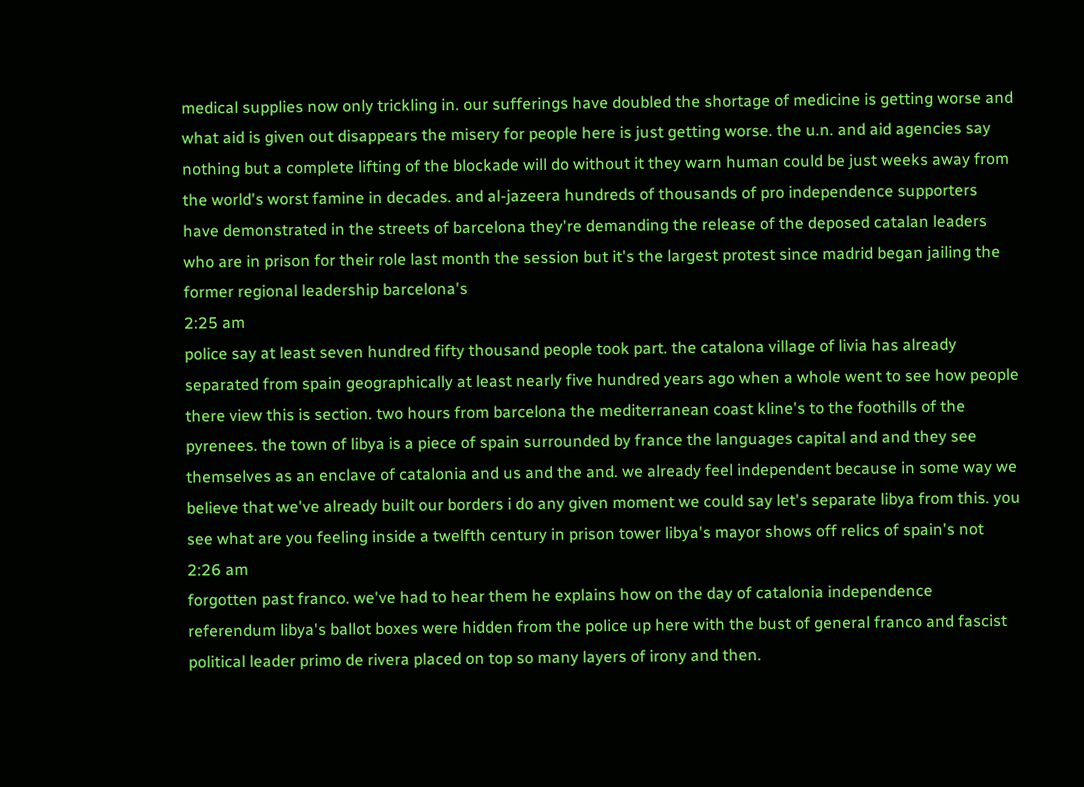medical supplies now only trickling in. our sufferings have doubled the shortage of medicine is getting worse and what aid is given out disappears the misery for people here is just getting worse. the u.n. and aid agencies say nothing but a complete lifting of the blockade will do without it they warn human could be just weeks away from the world's worst famine in decades. and al-jazeera hundreds of thousands of pro independence supporters have demonstrated in the streets of barcelona they're demanding the release of the deposed catalan leaders who are in prison for their role last month the session but it's the largest protest since madrid began jailing the former regional leadership barcelona's
2:25 am
police say at least seven hundred fifty thousand people took part. the catalona village of livia has already separated from spain geographically at least nearly five hundred years ago when a whole went to see how people there view this is section. two hours from barcelona the mediterranean coast kline's to the foothills of the pyrenees. the town of libya is a piece of spain surrounded by france the languages capital and and they see themselves as an enclave of catalonia and us and the and. we already feel independent because in some way we believe that we've already built our borders i do any given moment we could say let's separate libya from this. you see what are you feeling inside a twelfth century in prison tower libya's mayor shows off relics of spain's not
2:26 am
forgotten past franco. we've had to hear them he explains how on the day of catalonia independence referendum libya's ballot boxes were hidden from the police up here with the bust of general franco and fascist political leader primo de rivera placed on top so many layers of irony and then.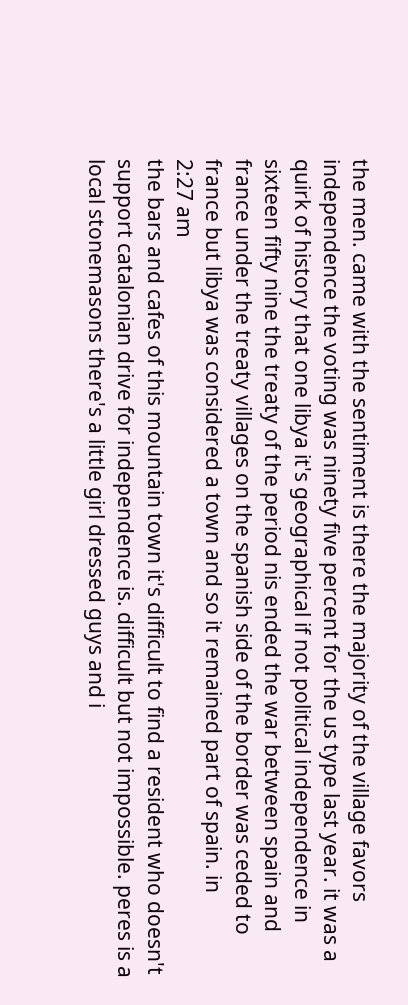the men. came with the sentiment is there the majority of the village favors independence the voting was ninety five percent for the us type last year. it was a quirk of history that one libya it's geographical if not political independence in sixteen fifty nine the treaty of the period nis ended the war between spain and france under the treaty villages on the spanish side of the border was ceded to france but libya was considered a town and so it remained part of spain. in
2:27 am
the bars and cafes of this mountain town it's difficult to find a resident who doesn't support catalonian drive for independence is. difficult but not impossible. peres is a local stonemasons there's a little girl dressed guys and i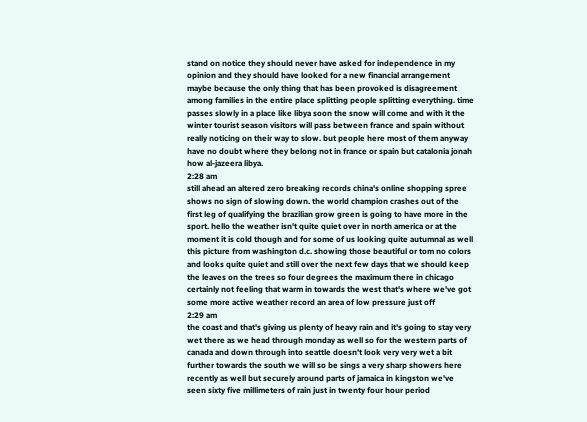stand on notice they should never have asked for independence in my opinion and they should have looked for a new financial arrangement maybe because the only thing that has been provoked is disagreement among families in the entire place splitting people splitting everything. time passes slowly in a place like libya soon the snow will come and with it the winter tourist season visitors will pass between france and spain without really noticing on their way to slow. but people here most of them anyway have no doubt where they belong not in france or spain but catalonia jonah how al-jazeera libya.
2:28 am
still ahead an altered zero breaking records china's online shopping spree shows no sign of slowing down. the world champion crashes out of the first leg of qualifying the brazilian grow green is going to have more in the sport. hello the weather isn't quite quiet over in north america or at the moment it is cold though and for some of us looking quite autumnal as well this picture from washington d.c. showing those beautiful or tom no colors and looks quite quiet and still over the next few days that we should keep the leaves on the trees so four degrees the maximum there in chicago certainly not feeling that warm in towards the west that's where we've got some more active weather record an area of low pressure just off
2:29 am
the coast and that's giving us plenty of heavy rain and it's going to stay very wet there as we head through monday as well so for the western parts of canada and down through into seattle doesn't look very very wet a bit further towards the south we will so be sings a very sharp showers here recently as well but securely around parts of jamaica in kingston we've seen sixty five millimeters of rain just in twenty four hour period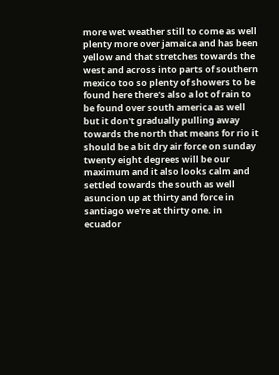more wet weather still to come as well plenty more over jamaica and has been yellow and that stretches towards the west and across into parts of southern mexico too so plenty of showers to be found here there's also a lot of rain to be found over south america as well but it don't gradually pulling away towards the north that means for rio it should be a bit dry air force on sunday twenty eight degrees will be our maximum and it also looks calm and settled towards the south as well asuncion up at thirty and force in santiago we're at thirty one. in ecuador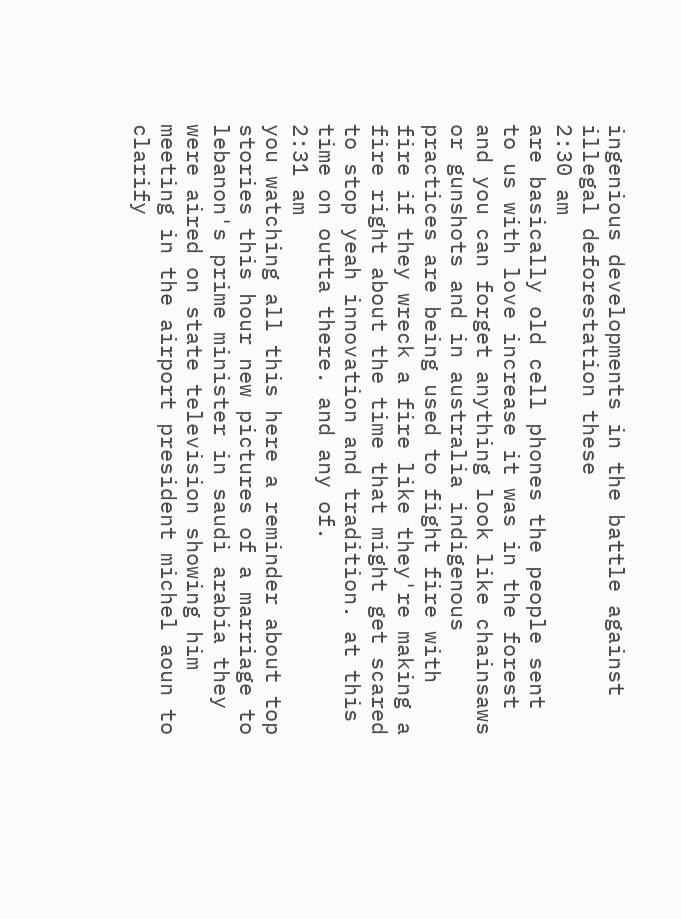ingenious developments in the battle against illegal deforestation these
2:30 am
are basically old cell phones the people sent to us with love increase it was in the forest and you can forget anything look like chainsaws or gunshots and in australia indigenous practices are being used to fight fire with fire if they wreck a fire like they're making a fire right about the time that might get scared to stop yeah innovation and tradition. at this time on outta there. and any of.
2:31 am
you watching all this here a reminder about top stories this hour new pictures of a marriage to lebanon's prime minister in saudi arabia they were aired on state television showing him meeting in the airport president michel aoun to clarify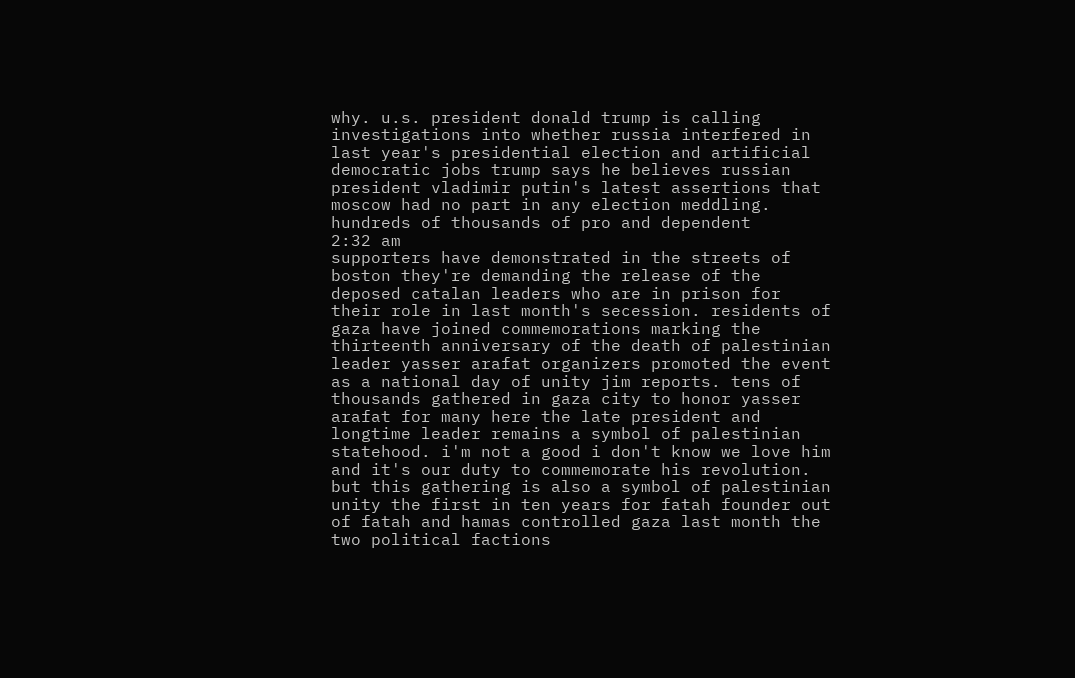why. u.s. president donald trump is calling investigations into whether russia interfered in last year's presidential election and artificial democratic jobs trump says he believes russian president vladimir putin's latest assertions that moscow had no part in any election meddling. hundreds of thousands of pro and dependent
2:32 am
supporters have demonstrated in the streets of boston they're demanding the release of the deposed catalan leaders who are in prison for their role in last month's secession. residents of gaza have joined commemorations marking the thirteenth anniversary of the death of palestinian leader yasser arafat organizers promoted the event as a national day of unity jim reports. tens of thousands gathered in gaza city to honor yasser arafat for many here the late president and longtime leader remains a symbol of palestinian statehood. i'm not a good i don't know we love him and it's our duty to commemorate his revolution. but this gathering is also a symbol of palestinian unity the first in ten years for fatah founder out of fatah and hamas controlled gaza last month the two political factions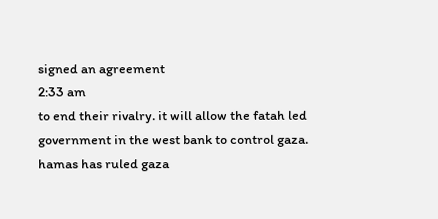signed an agreement
2:33 am
to end their rivalry. it will allow the fatah led government in the west bank to control gaza. hamas has ruled gaza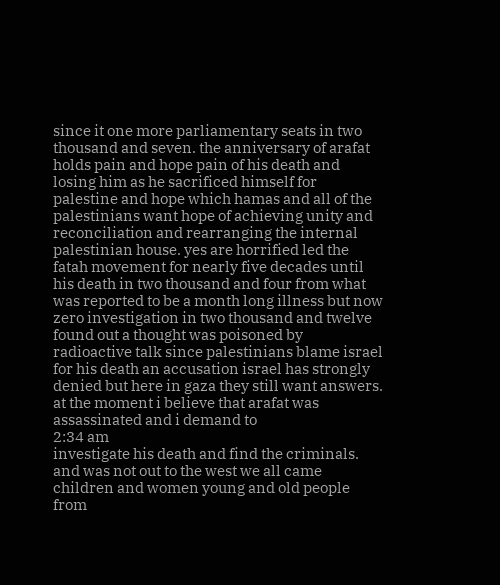since it one more parliamentary seats in two thousand and seven. the anniversary of arafat holds pain and hope pain of his death and losing him as he sacrificed himself for palestine and hope which hamas and all of the palestinians want hope of achieving unity and reconciliation and rearranging the internal palestinian house. yes are horrified led the fatah movement for nearly five decades until his death in two thousand and four from what was reported to be a month long illness but now zero investigation in two thousand and twelve found out a thought was poisoned by radioactive talk since palestinians blame israel for his death an accusation israel has strongly denied but here in gaza they still want answers. at the moment i believe that arafat was assassinated and i demand to
2:34 am
investigate his death and find the criminals. and was not out to the west we all came children and women young and old people from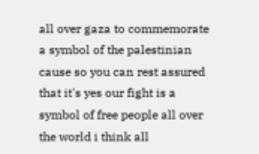all over gaza to commemorate a symbol of the palestinian cause so you can rest assured that it's yes our fight is a symbol of free people all over the world i think all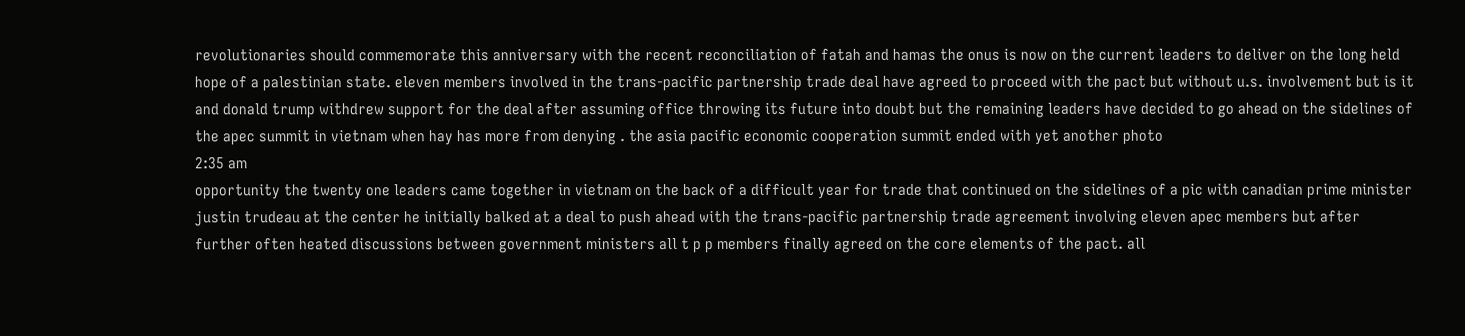revolutionaries should commemorate this anniversary with the recent reconciliation of fatah and hamas the onus is now on the current leaders to deliver on the long held hope of a palestinian state. eleven members involved in the trans-pacific partnership trade deal have agreed to proceed with the pact but without u.s. involvement but is it and donald trump withdrew support for the deal after assuming office throwing its future into doubt but the remaining leaders have decided to go ahead on the sidelines of the apec summit in vietnam when hay has more from denying . the asia pacific economic cooperation summit ended with yet another photo
2:35 am
opportunity the twenty one leaders came together in vietnam on the back of a difficult year for trade that continued on the sidelines of a pic with canadian prime minister justin trudeau at the center he initially balked at a deal to push ahead with the trans-pacific partnership trade agreement involving eleven apec members but after further often heated discussions between government ministers all t p p members finally agreed on the core elements of the pact. all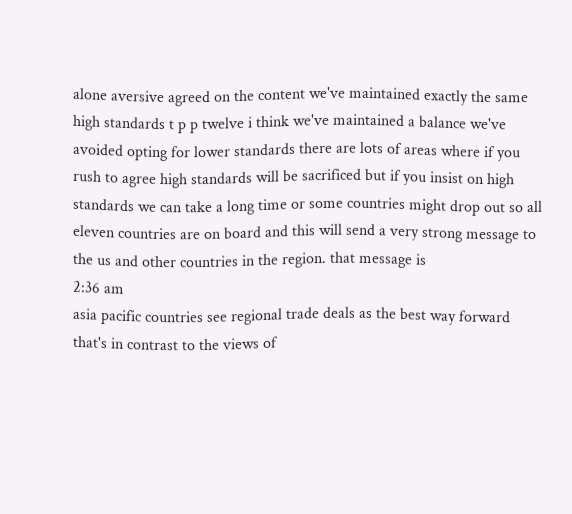alone aversive agreed on the content we've maintained exactly the same high standards t p p twelve i think we've maintained a balance we've avoided opting for lower standards there are lots of areas where if you rush to agree high standards will be sacrificed but if you insist on high standards we can take a long time or some countries might drop out so all eleven countries are on board and this will send a very strong message to the us and other countries in the region. that message is
2:36 am
asia pacific countries see regional trade deals as the best way forward that's in contrast to the views of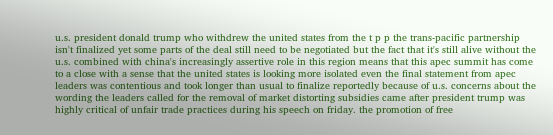u.s. president donald trump who withdrew the united states from the t p p the trans-pacific partnership isn't finalized yet some parts of the deal still need to be negotiated but the fact that it's still alive without the u.s. combined with china's increasingly assertive role in this region means that this apec summit has come to a close with a sense that the united states is looking more isolated even the final statement from apec leaders was contentious and took longer than usual to finalize reportedly because of u.s. concerns about the wording the leaders called for the removal of market distorting subsidies came after president trump was highly critical of unfair trade practices during his speech on friday. the promotion of free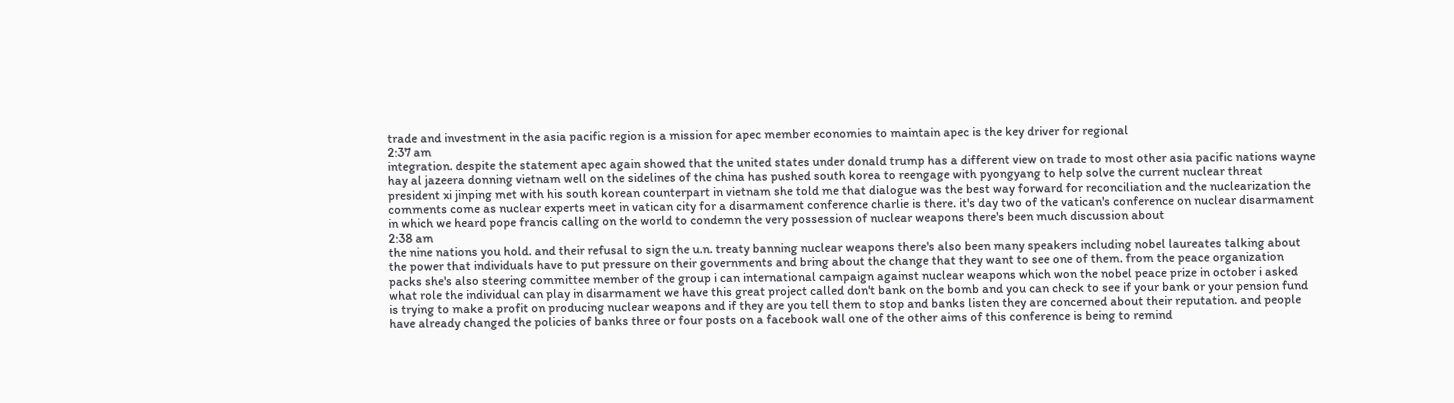trade and investment in the asia pacific region is a mission for apec member economies to maintain apec is the key driver for regional
2:37 am
integration. despite the statement apec again showed that the united states under donald trump has a different view on trade to most other asia pacific nations wayne hay al jazeera donning vietnam well on the sidelines of the china has pushed south korea to reengage with pyongyang to help solve the current nuclear threat president xi jinping met with his south korean counterpart in vietnam she told me that dialogue was the best way forward for reconciliation and the nuclearization the comments come as nuclear experts meet in vatican city for a disarmament conference charlie is there. it's day two of the vatican's conference on nuclear disarmament in which we heard pope francis calling on the world to condemn the very possession of nuclear weapons there's been much discussion about
2:38 am
the nine nations you hold. and their refusal to sign the u.n. treaty banning nuclear weapons there's also been many speakers including nobel laureates talking about the power that individuals have to put pressure on their governments and bring about the change that they want to see one of them. from the peace organization packs she's also steering committee member of the group i can international campaign against nuclear weapons which won the nobel peace prize in october i asked what role the individual can play in disarmament we have this great project called don't bank on the bomb and you can check to see if your bank or your pension fund is trying to make a profit on producing nuclear weapons and if they are you tell them to stop and banks listen they are concerned about their reputation. and people have already changed the policies of banks three or four posts on a facebook wall one of the other aims of this conference is being to remind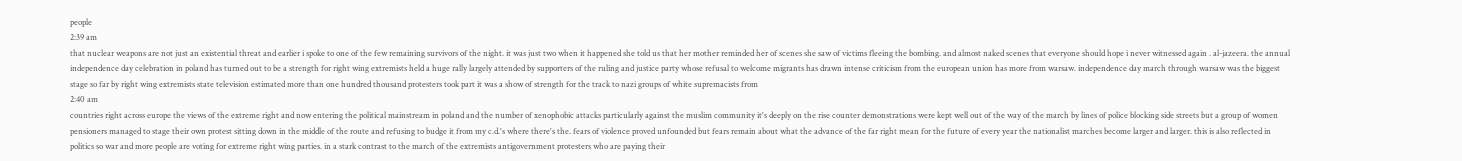people
2:39 am
that nuclear weapons are not just an existential threat and earlier i spoke to one of the few remaining survivors of the night. it was just two when it happened she told us that her mother reminded her of scenes she saw of victims fleeing the bombing. and almost naked scenes that everyone should hope i never witnessed again . al-jazeera. the annual independence day celebration in poland has turned out to be a strength for right wing extremists held a huge rally largely attended by supporters of the ruling and justice party whose refusal to welcome migrants has drawn intense criticism from the european union has more from warsaw. independence day march through warsaw was the biggest stage so far by right wing extremists state television estimated more than one hundred thousand protesters took part it was a show of strength for the track to nazi groups of white supremacists from
2:40 am
countries right across europe the views of the extreme right and now entering the political mainstream in poland and the number of xenophobic attacks particularly against the muslim community it's deeply on the rise counter demonstrations were kept well out of the way of the march by lines of police blocking side streets but a group of women pensioners managed to stage their own protest sitting down in the middle of the route and refusing to budge it from my c.d.'s where there's the. fears of violence proved unfounded but fears remain about what the advance of the far right mean for the future of every year the nationalist marches become larger and larger. this is also reflected in politics so war and more people are voting for extreme right wing parties. in a stark contrast to the march of the extremists antigovernment protesters who are paying their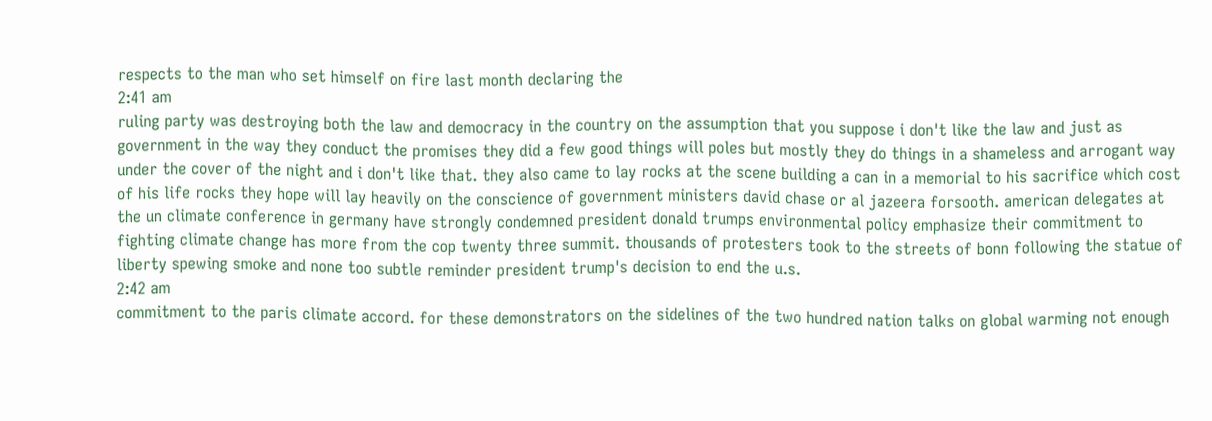respects to the man who set himself on fire last month declaring the
2:41 am
ruling party was destroying both the law and democracy in the country on the assumption that you suppose i don't like the law and just as government in the way they conduct the promises they did a few good things will poles but mostly they do things in a shameless and arrogant way under the cover of the night and i don't like that. they also came to lay rocks at the scene building a can in a memorial to his sacrifice which cost of his life rocks they hope will lay heavily on the conscience of government ministers david chase or al jazeera forsooth. american delegates at the un climate conference in germany have strongly condemned president donald trumps environmental policy emphasize their commitment to fighting climate change has more from the cop twenty three summit. thousands of protesters took to the streets of bonn following the statue of liberty spewing smoke and none too subtle reminder president trump's decision to end the u.s.
2:42 am
commitment to the paris climate accord. for these demonstrators on the sidelines of the two hundred nation talks on global warming not enough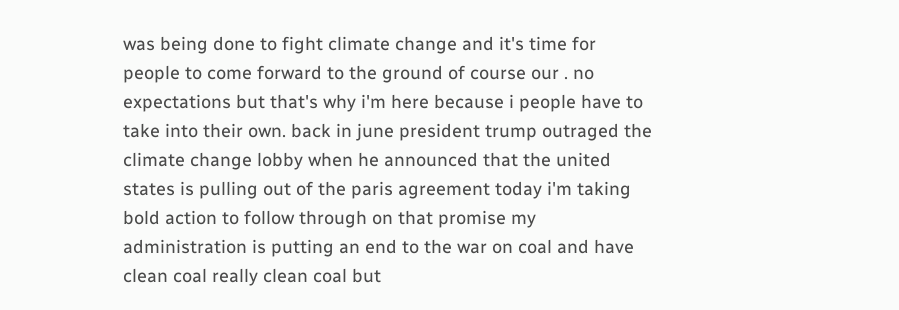was being done to fight climate change and it's time for people to come forward to the ground of course our . no expectations but that's why i'm here because i people have to take into their own. back in june president trump outraged the climate change lobby when he announced that the united states is pulling out of the paris agreement today i'm taking bold action to follow through on that promise my administration is putting an end to the war on coal and have clean coal really clean coal but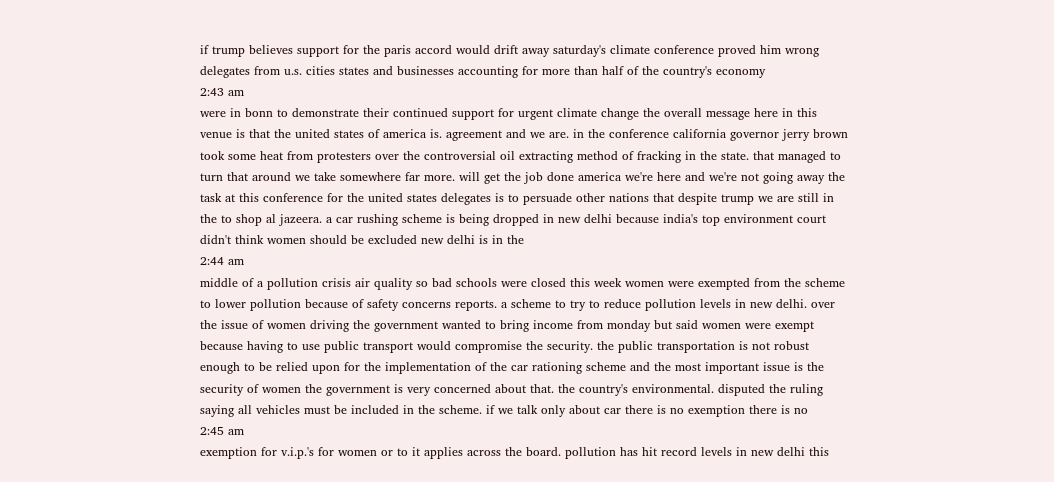if trump believes support for the paris accord would drift away saturday's climate conference proved him wrong delegates from u.s. cities states and businesses accounting for more than half of the country's economy
2:43 am
were in bonn to demonstrate their continued support for urgent climate change the overall message here in this venue is that the united states of america is. agreement and we are. in the conference california governor jerry brown took some heat from protesters over the controversial oil extracting method of fracking in the state. that managed to turn that around we take somewhere far more. will get the job done america we're here and we're not going away the task at this conference for the united states delegates is to persuade other nations that despite trump we are still in the to shop al jazeera. a car rushing scheme is being dropped in new delhi because india's top environment court didn't think women should be excluded new delhi is in the
2:44 am
middle of a pollution crisis air quality so bad schools were closed this week women were exempted from the scheme to lower pollution because of safety concerns reports. a scheme to try to reduce pollution levels in new delhi. over the issue of women driving the government wanted to bring income from monday but said women were exempt because having to use public transport would compromise the security. the public transportation is not robust enough to be relied upon for the implementation of the car rationing scheme and the most important issue is the security of women the government is very concerned about that. the country's environmental. disputed the ruling saying all vehicles must be included in the scheme. if we talk only about car there is no exemption there is no
2:45 am
exemption for v.i.p.'s for women or to it applies across the board. pollution has hit record levels in new delhi this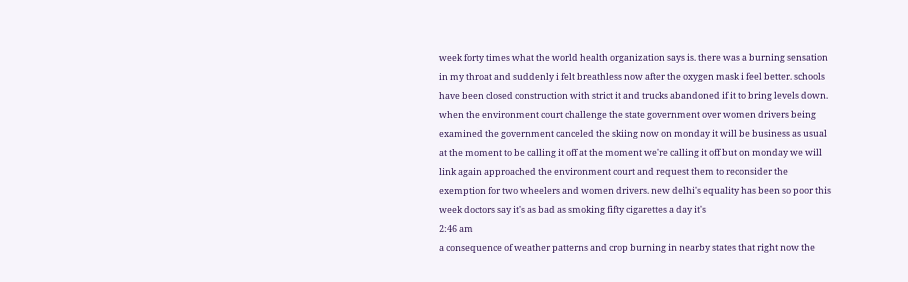week forty times what the world health organization says is. there was a burning sensation in my throat and suddenly i felt breathless now after the oxygen mask i feel better. schools have been closed construction with strict it and trucks abandoned if it to bring levels down. when the environment court challenge the state government over women drivers being examined the government canceled the skiing now on monday it will be business as usual at the moment to be calling it off at the moment we're calling it off but on monday we will link again approached the environment court and request them to reconsider the exemption for two wheelers and women drivers. new delhi's equality has been so poor this week doctors say it's as bad as smoking fifty cigarettes a day it's
2:46 am
a consequence of weather patterns and crop burning in nearby states that right now the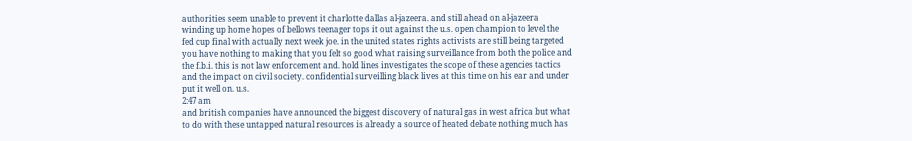authorities seem unable to prevent it charlotte dallas al-jazeera. and still ahead on al-jazeera winding up home hopes of bellows teenager tops it out against the u.s. open champion to level the fed cup final with actually next week joe. in the united states rights activists are still being targeted you have nothing to making that you felt so good what raising surveillance from both the police and the f.b.i. this is not law enforcement and. hold lines investigates the scope of these agencies tactics and the impact on civil society. confidential surveilling black lives at this time on his ear and under put it well on. u.s.
2:47 am
and british companies have announced the biggest discovery of natural gas in west africa but what to do with these untapped natural resources is already a source of heated debate nothing much has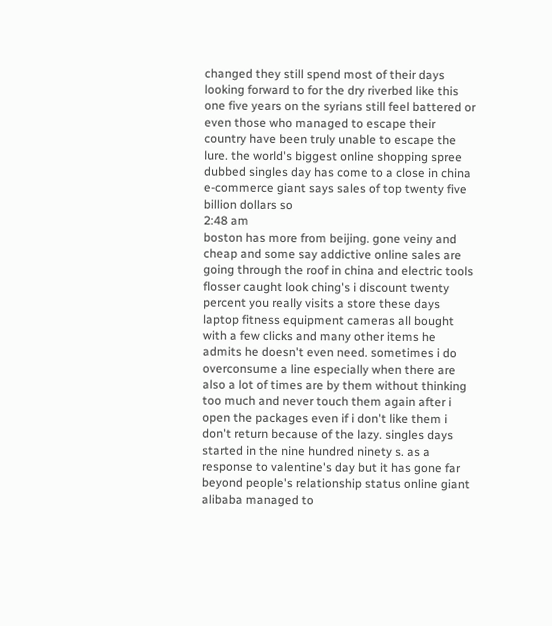changed they still spend most of their days looking forward to for the dry riverbed like this one five years on the syrians still feel battered or even those who managed to escape their country have been truly unable to escape the lure. the world's biggest online shopping spree dubbed singles day has come to a close in china e-commerce giant says sales of top twenty five billion dollars so
2:48 am
boston has more from beijing. gone veiny and cheap and some say addictive online sales are going through the roof in china and electric tools flosser caught look ching's i discount twenty percent you really visits a store these days laptop fitness equipment cameras all bought with a few clicks and many other items he admits he doesn't even need. sometimes i do overconsume a line especially when there are also a lot of times are by them without thinking too much and never touch them again after i open the packages even if i don't like them i don't return because of the lazy. singles days started in the nine hundred ninety s. as a response to valentine's day but it has gone far beyond people's relationship status online giant alibaba managed to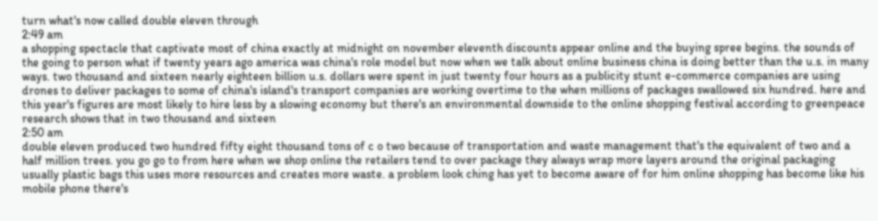turn what's now called double eleven through
2:49 am
a shopping spectacle that captivate most of china exactly at midnight on november eleventh discounts appear online and the buying spree begins. the sounds of the going to person what if twenty years ago america was china's role model but now when we talk about online business china is doing better than the u.s. in many ways. two thousand and sixteen nearly eighteen billion u.s. dollars were spent in just twenty four hours as a publicity stunt e-commerce companies are using drones to deliver packages to some of china's island's transport companies are working overtime to the when millions of packages swallowed six hundred. here and this year's figures are most likely to hire less by a slowing economy but there's an environmental downside to the online shopping festival according to greenpeace research shows that in two thousand and sixteen
2:50 am
double eleven produced two hundred fifty eight thousand tons of c o two because of transportation and waste management that's the equivalent of two and a half million trees. you go go to from here when we shop online the retailers tend to over package they always wrap more layers around the original packaging usually plastic bags this uses more resources and creates more waste. a problem look ching has yet to become aware of for him online shopping has become like his mobile phone there's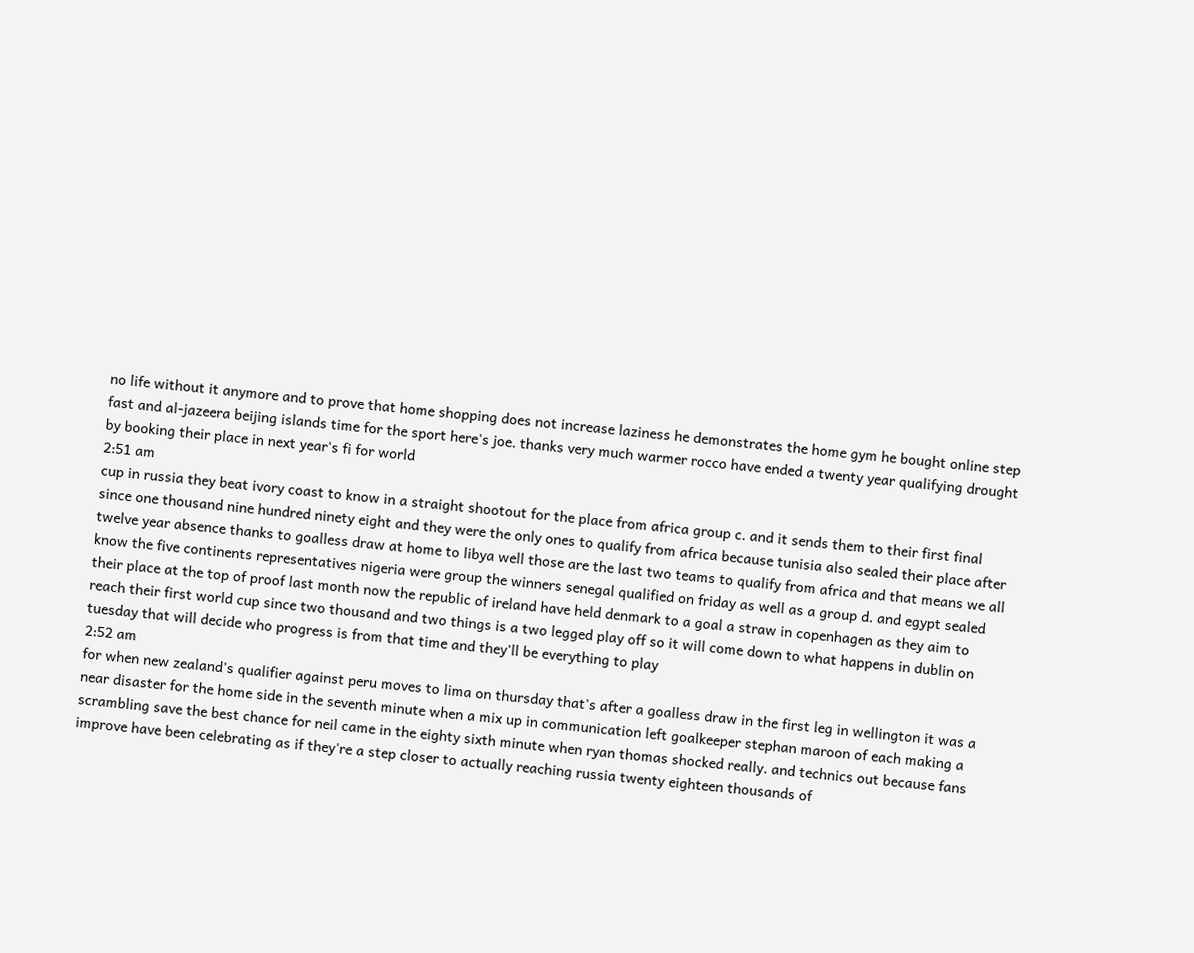no life without it anymore and to prove that home shopping does not increase laziness he demonstrates the home gym he bought online step fast and al-jazeera beijing islands time for the sport here's joe. thanks very much warmer rocco have ended a twenty year qualifying drought by booking their place in next year's fi for world
2:51 am
cup in russia they beat ivory coast to know in a straight shootout for the place from africa group c. and it sends them to their first final since one thousand nine hundred ninety eight and they were the only ones to qualify from africa because tunisia also sealed their place after twelve year absence thanks to goalless draw at home to libya well those are the last two teams to qualify from africa and that means we all know the five continents representatives nigeria were group the winners senegal qualified on friday as well as a group d. and egypt sealed their place at the top of proof last month now the republic of ireland have held denmark to a goal a straw in copenhagen as they aim to reach their first world cup since two thousand and two things is a two legged play off so it will come down to what happens in dublin on tuesday that will decide who progress is from that time and they'll be everything to play
2:52 am
for when new zealand's qualifier against peru moves to lima on thursday that's after a goalless draw in the first leg in wellington it was a near disaster for the home side in the seventh minute when a mix up in communication left goalkeeper stephan maroon of each making a scrambling save the best chance for neil came in the eighty sixth minute when ryan thomas shocked really. and technics out because fans improve have been celebrating as if they're a step closer to actually reaching russia twenty eighteen thousands of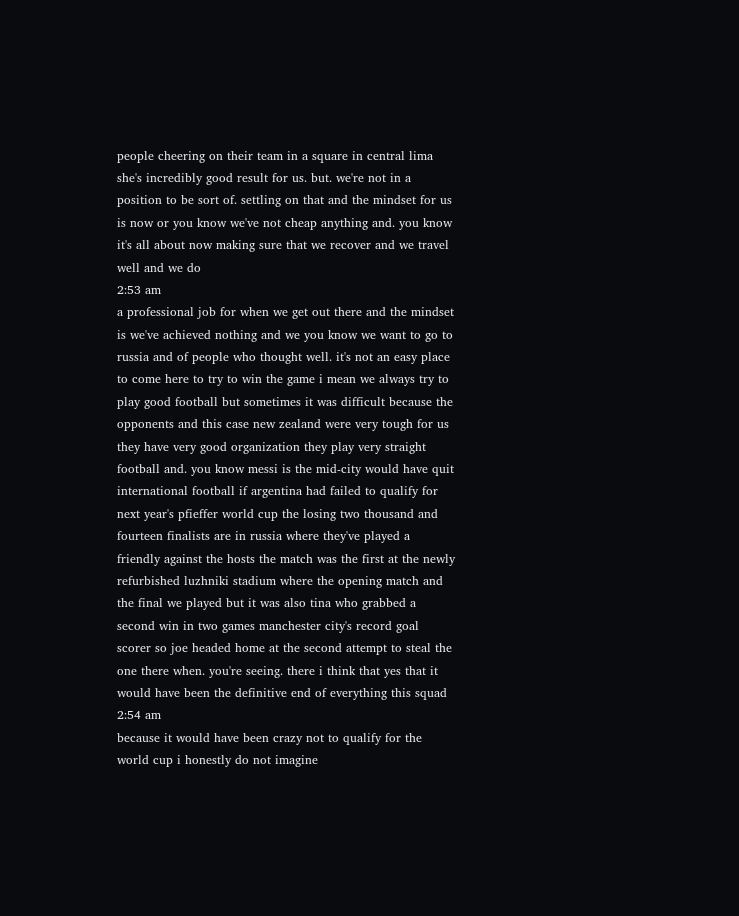people cheering on their team in a square in central lima she's incredibly good result for us. but. we're not in a position to be sort of. settling on that and the mindset for us is now or you know we've not cheap anything and. you know it's all about now making sure that we recover and we travel well and we do
2:53 am
a professional job for when we get out there and the mindset is we've achieved nothing and we you know we want to go to russia and of people who thought well. it's not an easy place to come here to try to win the game i mean we always try to play good football but sometimes it was difficult because the opponents and this case new zealand were very tough for us they have very good organization they play very straight football and. you know messi is the mid-city would have quit international football if argentina had failed to qualify for next year's pfieffer world cup the losing two thousand and fourteen finalists are in russia where they've played a friendly against the hosts the match was the first at the newly refurbished luzhniki stadium where the opening match and the final we played but it was also tina who grabbed a second win in two games manchester city's record goal scorer so joe headed home at the second attempt to steal the one there when. you're seeing. there i think that yes that it would have been the definitive end of everything this squad
2:54 am
because it would have been crazy not to qualify for the world cup i honestly do not imagine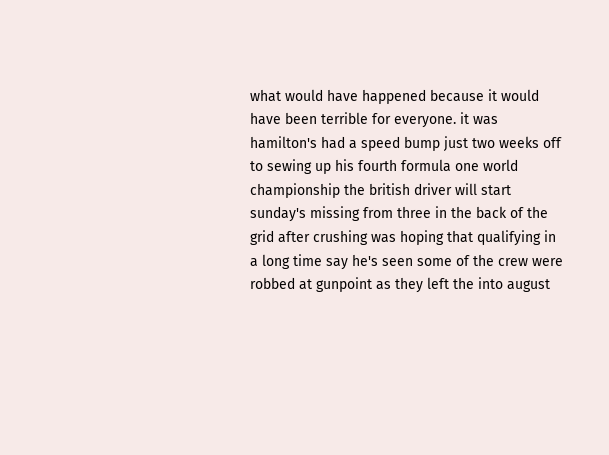what would have happened because it would have been terrible for everyone. it was hamilton's had a speed bump just two weeks off to sewing up his fourth formula one world championship the british driver will start sunday's missing from three in the back of the grid after crushing was hoping that qualifying in a long time say he's seen some of the crew were robbed at gunpoint as they left the into august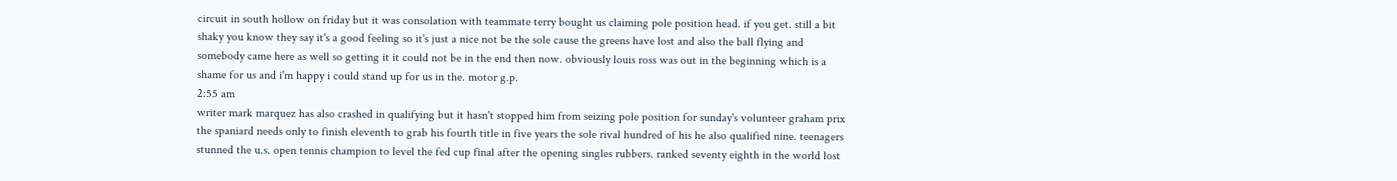circuit in south hollow on friday but it was consolation with teammate terry bought us claiming pole position head. if you get. still a bit shaky you know they say it's a good feeling so it's just a nice not be the sole cause the greens have lost and also the ball flying and somebody came here as well so getting it it could not be in the end then now. obviously louis ross was out in the beginning which is a shame for us and i'm happy i could stand up for us in the. motor g.p.
2:55 am
writer mark marquez has also crashed in qualifying but it hasn't stopped him from seizing pole position for sunday's volunteer graham prix the spaniard needs only to finish eleventh to grab his fourth title in five years the sole rival hundred of his he also qualified nine. teenagers stunned the u.s. open tennis champion to level the fed cup final after the opening singles rubbers. ranked seventy eighth in the world lost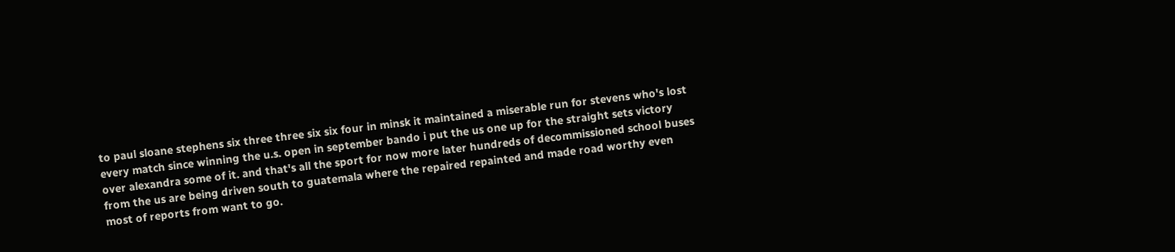to paul sloane stephens six three three six six four in minsk it maintained a miserable run for stevens who's lost every match since winning the u.s. open in september bando i put the us one up for the straight sets victory over alexandra some of it. and that's all the sport for now more later hundreds of decommissioned school buses from the us are being driven south to guatemala where the repaired repainted and made road worthy even most of reports from want to go.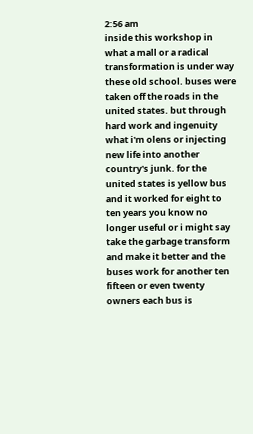2:56 am
inside this workshop in what a mall or a radical transformation is under way these old school. buses were taken off the roads in the united states. but through hard work and ingenuity what i'm olens or injecting new life into another country's junk. for the united states is yellow bus and it worked for eight to ten years you know no longer useful or i might say take the garbage transform and make it better and the buses work for another ten fifteen or even twenty owners each bus is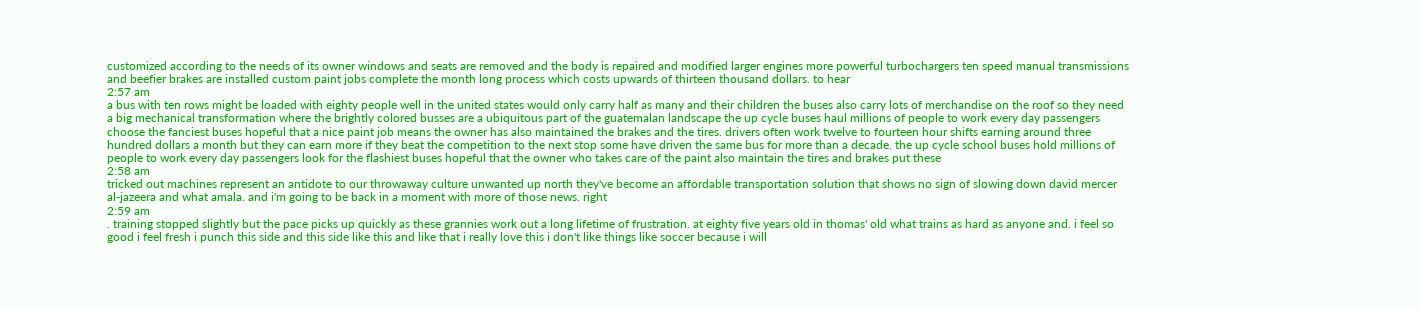customized according to the needs of its owner windows and seats are removed and the body is repaired and modified larger engines more powerful turbochargers ten speed manual transmissions and beefier brakes are installed custom paint jobs complete the month long process which costs upwards of thirteen thousand dollars. to hear
2:57 am
a bus with ten rows might be loaded with eighty people well in the united states would only carry half as many and their children the buses also carry lots of merchandise on the roof so they need a big mechanical transformation where the brightly colored busses are a ubiquitous part of the guatemalan landscape the up cycle buses haul millions of people to work every day passengers choose the fanciest buses hopeful that a nice paint job means the owner has also maintained the brakes and the tires. drivers often work twelve to fourteen hour shifts earning around three hundred dollars a month but they can earn more if they beat the competition to the next stop some have driven the same bus for more than a decade. the up cycle school buses hold millions of people to work every day passengers look for the flashiest buses hopeful that the owner who takes care of the paint also maintain the tires and brakes put these
2:58 am
tricked out machines represent an antidote to our throwaway culture unwanted up north they've become an affordable transportation solution that shows no sign of slowing down david mercer al-jazeera and what amala. and i'm going to be back in a moment with more of those news. right
2:59 am
. training stopped slightly but the pace picks up quickly as these grannies work out a long lifetime of frustration. at eighty five years old in thomas' old what trains as hard as anyone and. i feel so good i feel fresh i punch this side and this side like this and like that i really love this i don't like things like soccer because i will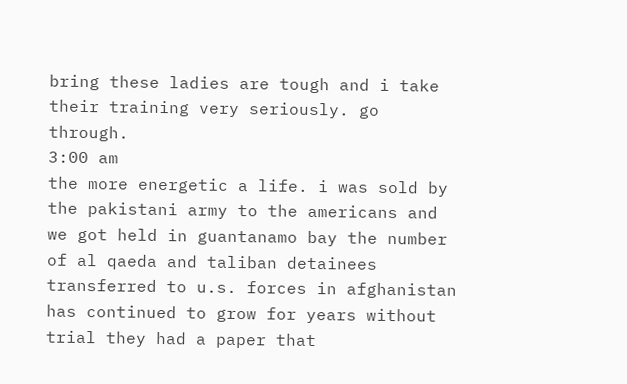bring these ladies are tough and i take their training very seriously. go through.
3:00 am
the more energetic a life. i was sold by the pakistani army to the americans and we got held in guantanamo bay the number of al qaeda and taliban detainees transferred to u.s. forces in afghanistan has continued to grow for years without trial they had a paper that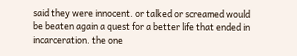said they were innocent. or talked or screamed would be beaten again a quest for a better life that ended in incarceration. the one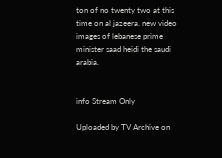ton of no twenty two at this time on al jazeera. new video images of lebanese prime minister saad heidi the saudi arabia.


info Stream Only

Uploaded by TV Archive on